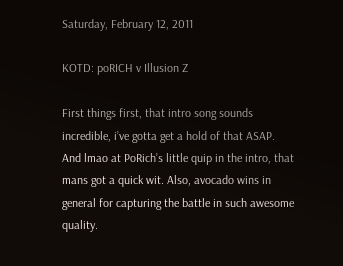Saturday, February 12, 2011

KOTD: poRICH v Illusion Z

First things first, that intro song sounds incredible, i’ve gotta get a hold of that ASAP. And lmao at PoRich’s little quip in the intro, that mans got a quick wit. Also, avocado wins in general for capturing the battle in such awesome quality.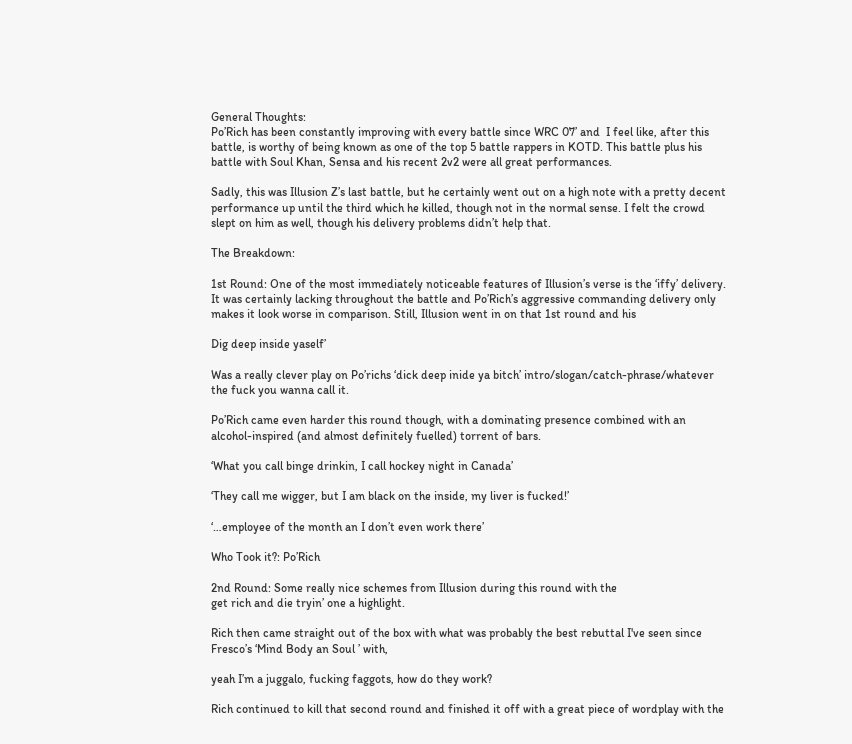General Thoughts:
Po’Rich has been constantly improving with every battle since WRC 07’ and  I feel like, after this battle, is worthy of being known as one of the top 5 battle rappers in KOTD. This battle plus his battle with Soul Khan, Sensa and his recent 2v2 were all great performances.

Sadly, this was Illusion Z’s last battle, but he certainly went out on a high note with a pretty decent performance up until the third which he killed, though not in the normal sense. I felt the crowd slept on him as well, though his delivery problems didn’t help that.

The Breakdown:

1st Round: One of the most immediately noticeable features of Illusion’s verse is the ‘iffy’ delivery. It was certainly lacking throughout the battle and Po’Rich’s aggressive commanding delivery only makes it look worse in comparison. Still, Illusion went in on that 1st round and his

Dig deep inside yaself’

Was a really clever play on Po’richs ‘dick deep inide ya bitch’ intro/slogan/catch-phrase/whatever the fuck you wanna call it.

Po’Rich came even harder this round though, with a dominating presence combined with an alcohol-inspired (and almost definitely fuelled) torrent of bars.

‘What you call binge drinkin, I call hockey night in Canada’

‘They call me wigger, but I am black on the inside, my liver is fucked!’

‘…employee of the month an I don’t even work there’

Who Took it?: Po’Rich

2nd Round: Some really nice schemes from Illusion during this round with the
get rich and die tryin’ one a highlight.

Rich then came straight out of the box with what was probably the best rebuttal I've seen since Fresco’s ‘Mind Body an Soul ’ with,

yeah I’m a juggalo, fucking faggots, how do they work?

Rich continued to kill that second round and finished it off with a great piece of wordplay with the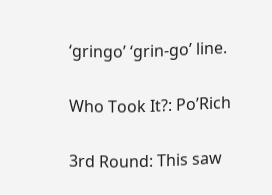‘gringo’ ‘grin-go’ line.

Who Took It?: Po’Rich

3rd Round: This saw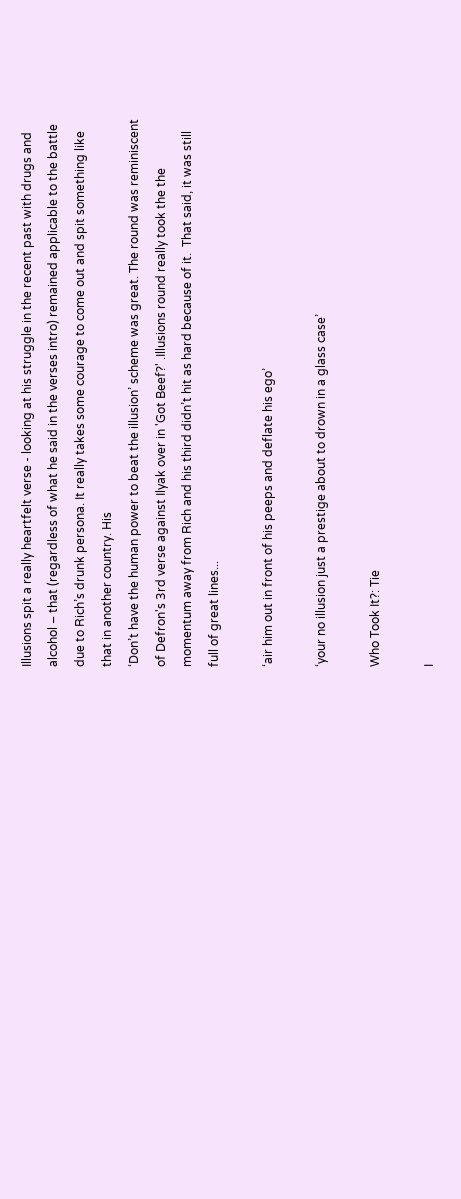Illusions spit a really heartfelt verse - looking at his struggle in the recent past with drugs and alcohol – that (regardless of what he said in the verses intro) remained applicable to the battle due to Rich’s drunk persona. It really takes some courage to come out and spit something like that in another country. His
‘Don’t have the human power to beat the illusion’ scheme was great. The round was reminiscent of Defron's 3rd verse against Ilyak over in 'Got Beef?' .Illusions round really took the the momentum away from Rich and his third didn’t hit as hard because of it.  That said, it was still full of great lines...

‘air him out in front of his peeps and deflate his ego’

‘your no illusion just a prestige about to drown in a glass case’

Who Took It?: Tie

I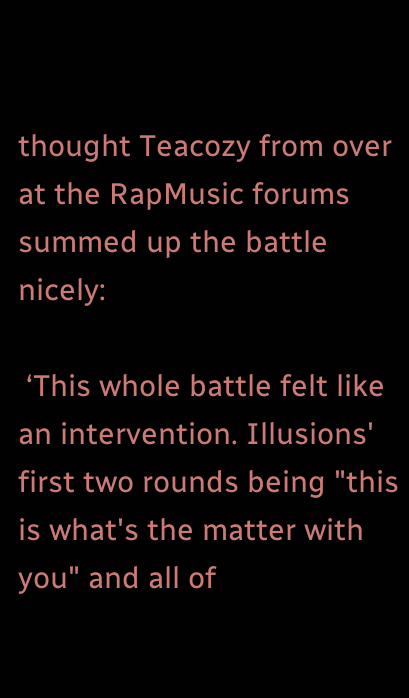thought Teacozy from over at the RapMusic forums summed up the battle nicely:

 ‘This whole battle felt like an intervention. Illusions' first two rounds being "this is what's the matter with you" and all of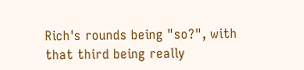Rich's rounds being "so?", with that third being really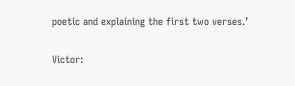poetic and explaining the first two verses.’

Victor: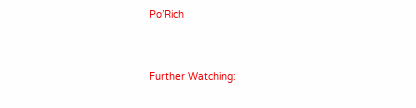Po’Rich


Further Watching: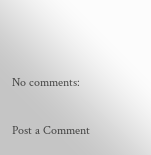No comments:

Post a Comment